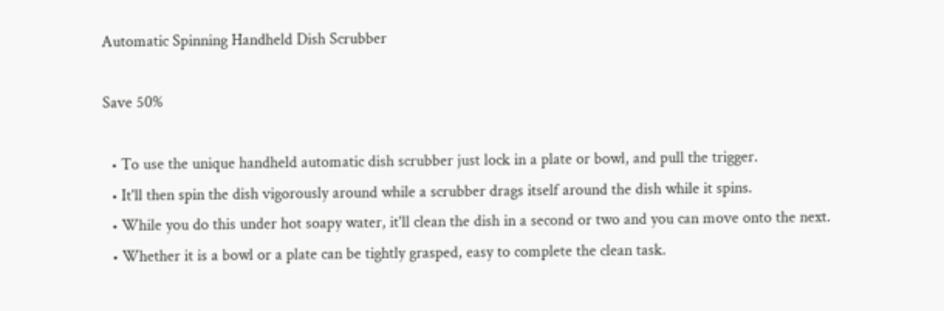Automatic Spinning Handheld Dish Scrubber

Save 50%

  • To use the unique handheld automatic dish scrubber just lock in a plate or bowl, and pull the trigger.
  • It'll then spin the dish vigorously around while a scrubber drags itself around the dish while it spins.
  • While you do this under hot soapy water, it'll clean the dish in a second or two and you can move onto the next.
  • Whether it is a bowl or a plate can be tightly grasped, easy to complete the clean task.